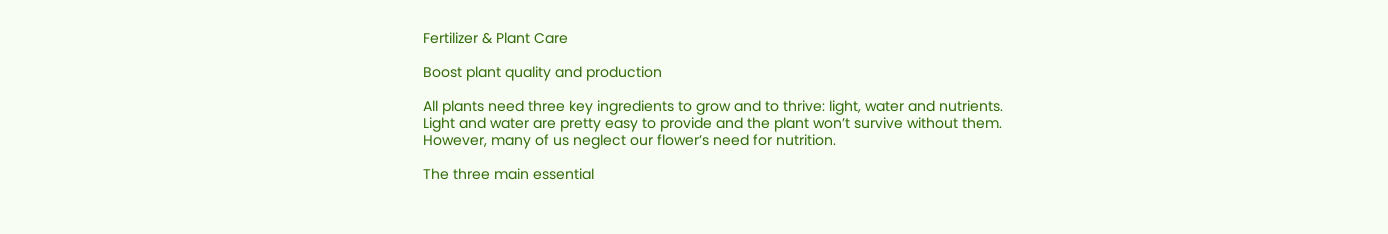Fertilizer & Plant Care

Boost plant quality and production

All plants need three key ingredients to grow and to thrive: light, water and nutrients. Light and water are pretty easy to provide and the plant won’t survive without them. However, many of us neglect our flower’s need for nutrition.

The three main essential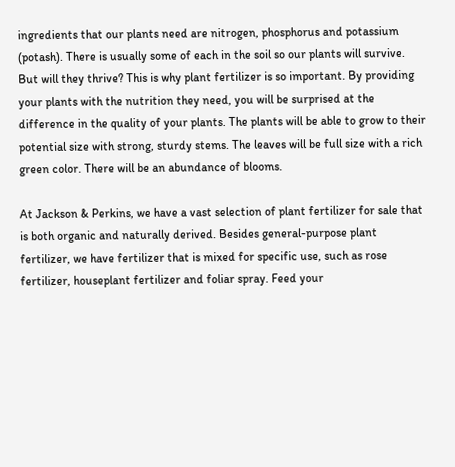ingredients that our plants need are nitrogen, phosphorus and potassium (potash). There is usually some of each in the soil so our plants will survive. But will they thrive? This is why plant fertilizer is so important. By providing your plants with the nutrition they need, you will be surprised at the difference in the quality of your plants. The plants will be able to grow to their potential size with strong, sturdy stems. The leaves will be full size with a rich green color. There will be an abundance of blooms.

At Jackson & Perkins, we have a vast selection of plant fertilizer for sale that is both organic and naturally derived. Besides general-purpose plant fertilizer, we have fertilizer that is mixed for specific use, such as rose fertilizer, houseplant fertilizer and foliar spray. Feed your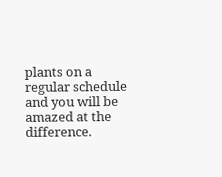plants on a regular schedule and you will be amazed at the difference.